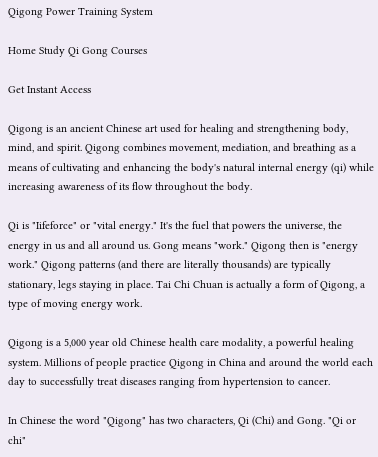Qigong Power Training System

Home Study Qi Gong Courses

Get Instant Access

Qigong is an ancient Chinese art used for healing and strengthening body, mind, and spirit. Qigong combines movement, mediation, and breathing as a means of cultivating and enhancing the body's natural internal energy (qi) while increasing awareness of its flow throughout the body.

Qi is "Iifeforce" or "vital energy." It's the fuel that powers the universe, the energy in us and all around us. Gong means "work." Qigong then is "energy work." Qigong patterns (and there are literally thousands) are typically stationary, legs staying in place. Tai Chi Chuan is actually a form of Qigong, a type of moving energy work.

Qigong is a 5,000 year old Chinese health care modality, a powerful healing system. Millions of people practice Qigong in China and around the world each day to successfully treat diseases ranging from hypertension to cancer.

In Chinese the word "Qigong" has two characters, Qi (Chi) and Gong. "Qi or chi"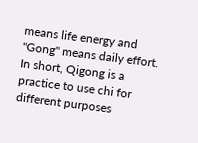means life energy and "Gong" means daily effort. In short, Qigong is a practice to use chi for different purposes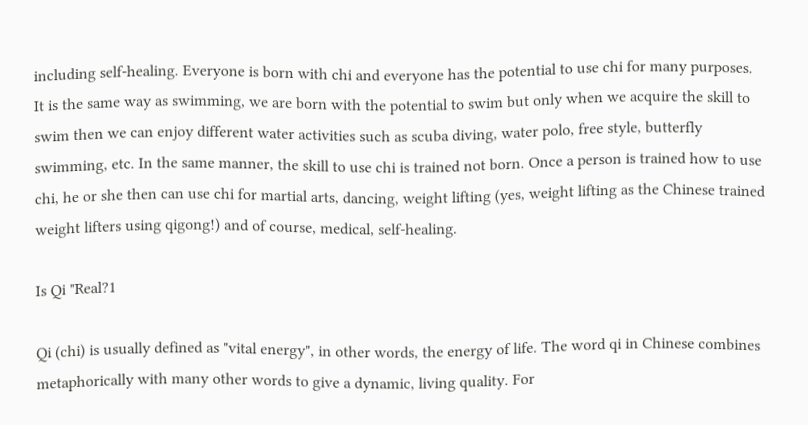including self-healing. Everyone is born with chi and everyone has the potential to use chi for many purposes. It is the same way as swimming, we are born with the potential to swim but only when we acquire the skill to swim then we can enjoy different water activities such as scuba diving, water polo, free style, butterfly swimming, etc. In the same manner, the skill to use chi is trained not born. Once a person is trained how to use chi, he or she then can use chi for martial arts, dancing, weight lifting (yes, weight lifting as the Chinese trained weight lifters using qigong!) and of course, medical, self-healing.

Is Qi "Real?1

Qi (chi) is usually defined as "vital energy", in other words, the energy of life. The word qi in Chinese combines metaphorically with many other words to give a dynamic, living quality. For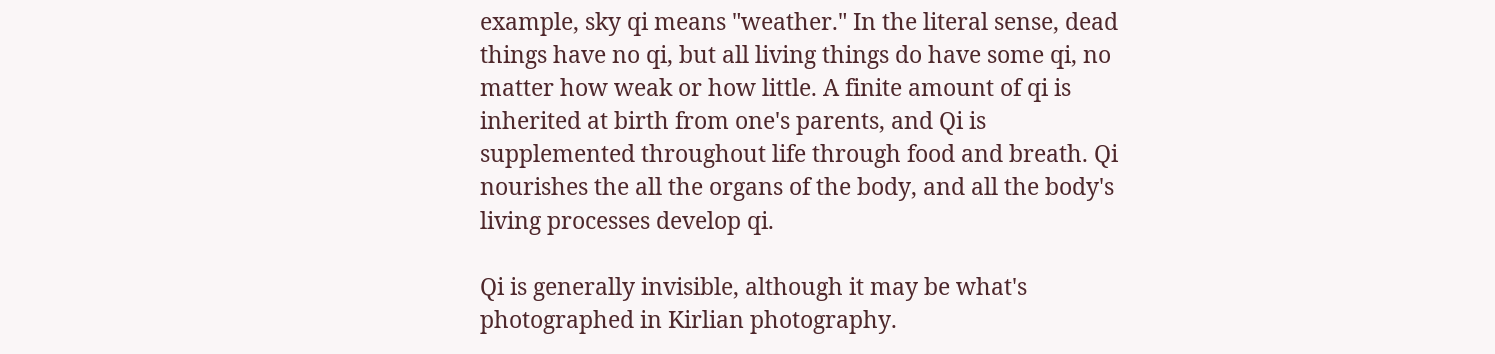example, sky qi means "weather." In the literal sense, dead things have no qi, but all living things do have some qi, no matter how weak or how little. A finite amount of qi is inherited at birth from one's parents, and Qi is supplemented throughout life through food and breath. Qi nourishes the all the organs of the body, and all the body's living processes develop qi.

Qi is generally invisible, although it may be what's photographed in Kirlian photography.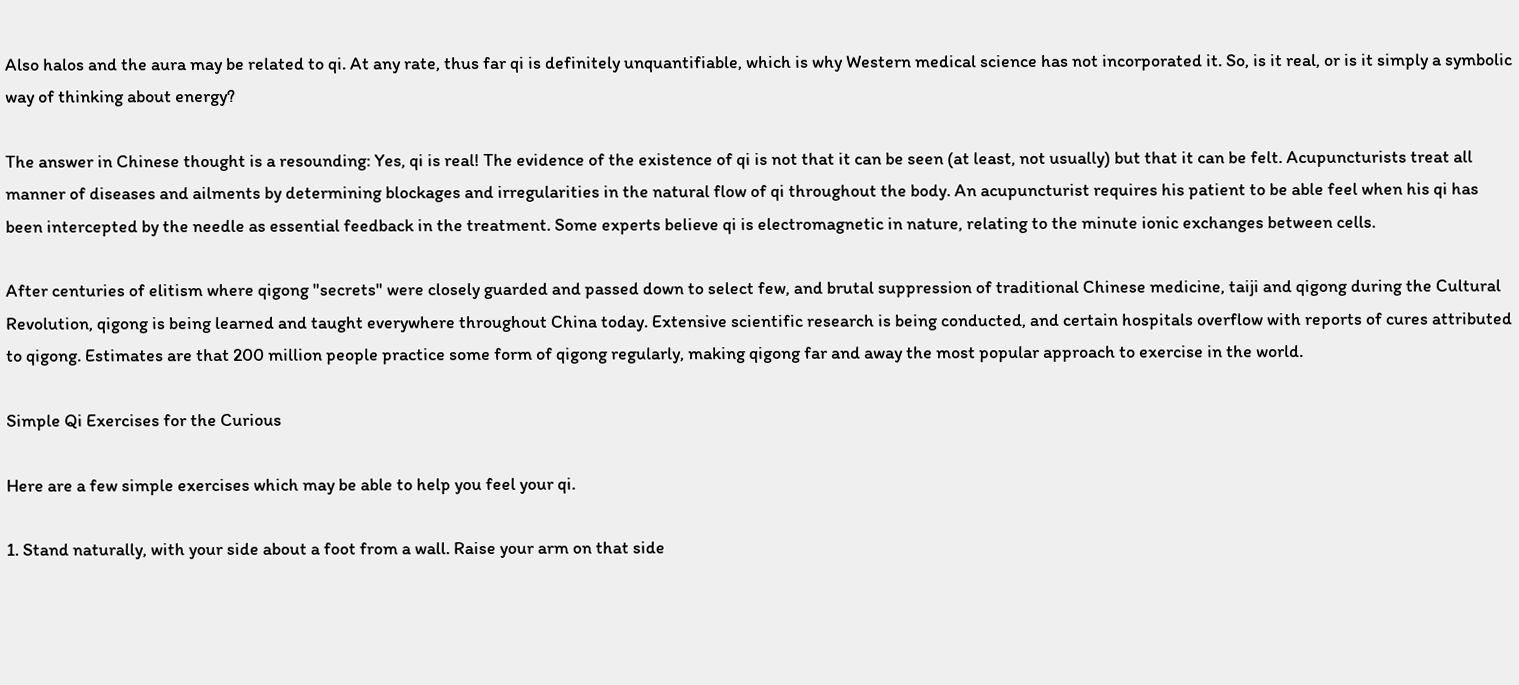Also halos and the aura may be related to qi. At any rate, thus far qi is definitely unquantifiable, which is why Western medical science has not incorporated it. So, is it real, or is it simply a symbolic way of thinking about energy?

The answer in Chinese thought is a resounding: Yes, qi is real! The evidence of the existence of qi is not that it can be seen (at least, not usually) but that it can be felt. Acupuncturists treat all manner of diseases and ailments by determining blockages and irregularities in the natural flow of qi throughout the body. An acupuncturist requires his patient to be able feel when his qi has been intercepted by the needle as essential feedback in the treatment. Some experts believe qi is electromagnetic in nature, relating to the minute ionic exchanges between cells.

After centuries of elitism where qigong "secrets" were closely guarded and passed down to select few, and brutal suppression of traditional Chinese medicine, taiji and qigong during the Cultural Revolution, qigong is being learned and taught everywhere throughout China today. Extensive scientific research is being conducted, and certain hospitals overflow with reports of cures attributed to qigong. Estimates are that 200 million people practice some form of qigong regularly, making qigong far and away the most popular approach to exercise in the world.

Simple Qi Exercises for the Curious

Here are a few simple exercises which may be able to help you feel your qi.

1. Stand naturally, with your side about a foot from a wall. Raise your arm on that side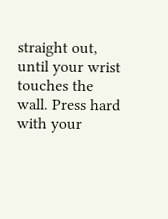straight out, until your wrist touches the wall. Press hard with your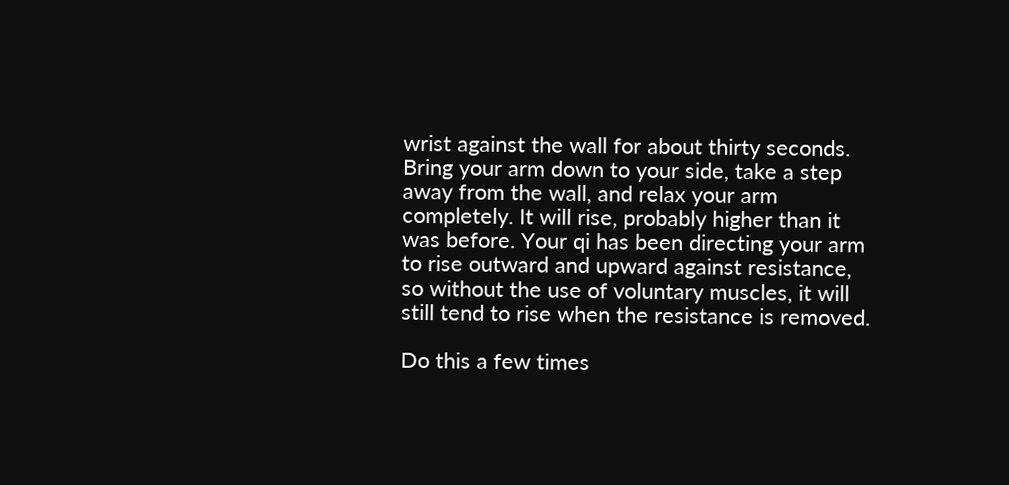wrist against the wall for about thirty seconds. Bring your arm down to your side, take a step away from the wall, and relax your arm completely. It will rise, probably higher than it was before. Your qi has been directing your arm to rise outward and upward against resistance, so without the use of voluntary muscles, it will still tend to rise when the resistance is removed.

Do this a few times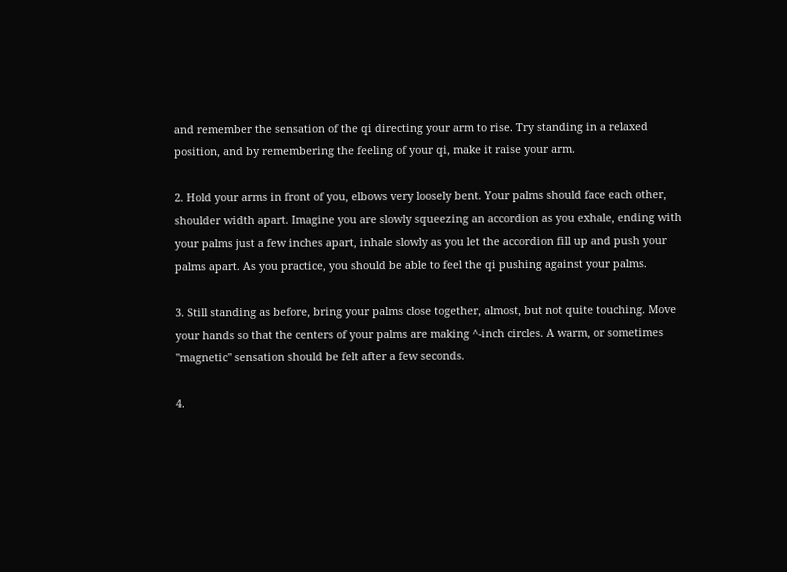and remember the sensation of the qi directing your arm to rise. Try standing in a relaxed position, and by remembering the feeling of your qi, make it raise your arm.

2. Hold your arms in front of you, elbows very loosely bent. Your palms should face each other, shoulder width apart. Imagine you are slowly squeezing an accordion as you exhale, ending with your palms just a few inches apart, inhale slowly as you let the accordion fill up and push your palms apart. As you practice, you should be able to feel the qi pushing against your palms.

3. Still standing as before, bring your palms close together, almost, but not quite touching. Move your hands so that the centers of your palms are making ^-inch circles. A warm, or sometimes "magnetic" sensation should be felt after a few seconds.

4.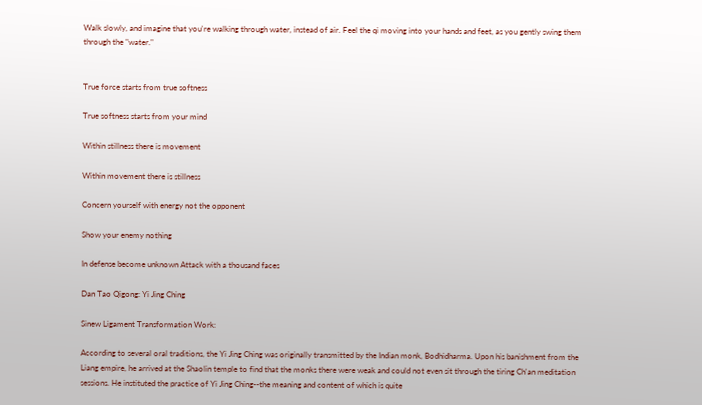Walk slowly, and imagine that you're walking through water, instead of air. Feel the qi moving into your hands and feet, as you gently swing them through the "water."


True force starts from true softness

True softness starts from your mind

Within stillness there is movement

Within movement there is stillness

Concern yourself with energy not the opponent

Show your enemy nothing

In defense become unknown Attack with a thousand faces

Dan Tao Qigong: Yi Jing Ching

Sinew Ligament Transformation Work:

According to several oral traditions, the Yi Jing Ching was originally transmitted by the Indian monk, Bodhidharma. Upon his banishment from the Liang empire, he arrived at the Shaolin temple to find that the monks there were weak and could not even sit through the tiring Ch'an meditation sessions. He instituted the practice of Yi Jing Ching--the meaning and content of which is quite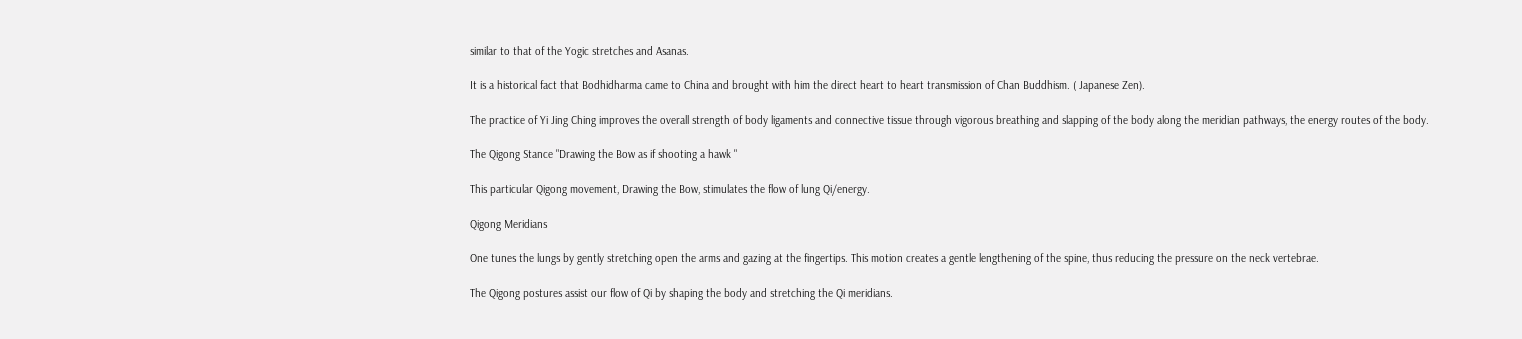similar to that of the Yogic stretches and Asanas.

It is a historical fact that Bodhidharma came to China and brought with him the direct heart to heart transmission of Chan Buddhism. ( Japanese Zen).

The practice of Yi Jing Ching improves the overall strength of body ligaments and connective tissue through vigorous breathing and slapping of the body along the meridian pathways, the energy routes of the body.

The Qigong Stance "Drawing the Bow as if shooting a hawk "

This particular Qigong movement, Drawing the Bow, stimulates the flow of lung Qi/energy.

Qigong Meridians

One tunes the lungs by gently stretching open the arms and gazing at the fingertips. This motion creates a gentle lengthening of the spine, thus reducing the pressure on the neck vertebrae.

The Qigong postures assist our flow of Qi by shaping the body and stretching the Qi meridians.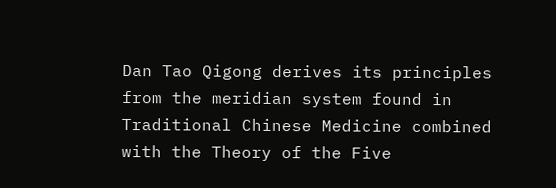Dan Tao Qigong derives its principles from the meridian system found in Traditional Chinese Medicine combined with the Theory of the Five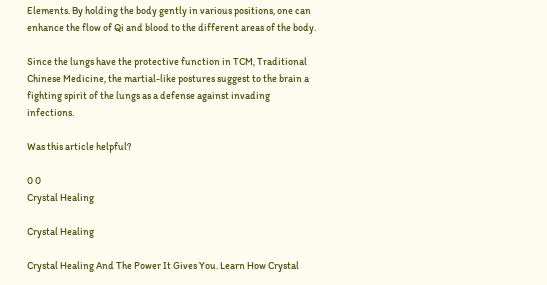Elements. By holding the body gently in various positions, one can enhance the flow of Qi and blood to the different areas of the body.

Since the lungs have the protective function in TCM, Traditional Chinese Medicine, the martial-like postures suggest to the brain a fighting spirit of the lungs as a defense against invading infections.

Was this article helpful?

0 0
Crystal Healing

Crystal Healing

Crystal Healing And The Power It Gives You. Learn How Crystal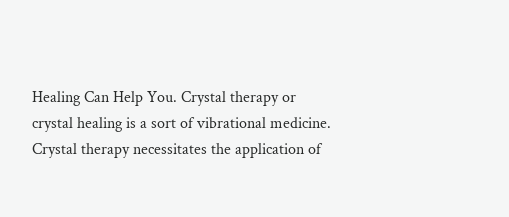Healing Can Help You. Crystal therapy or crystal healing is a sort of vibrational medicine. Crystal therapy necessitates the application of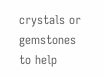crystals or gemstones to help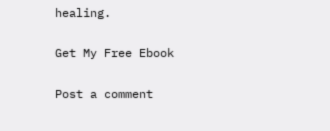healing.

Get My Free Ebook

Post a comment